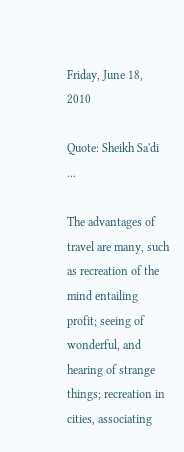Friday, June 18, 2010

Quote: Sheikh Sa'di ...

The advantages of travel are many, such as recreation of the mind entailing profit; seeing of wonderful, and hearing of strange things; recreation in cities, associating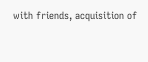with friends, acquisition of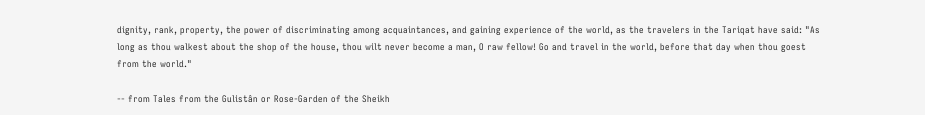dignity, rank, property, the power of discriminating among acquaintances, and gaining experience of the world, as the travelers in the Tariqat have said: "As long as thou walkest about the shop of the house, thou wilt never become a man, O raw fellow! Go and travel in the world, before that day when thou goest from the world."

-- from Tales from the Gulistân or Rose-Garden of the Sheikh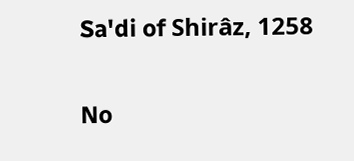Sa'di of Shirâz, 1258

No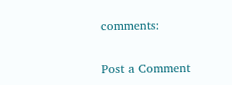comments:

Post a Comment